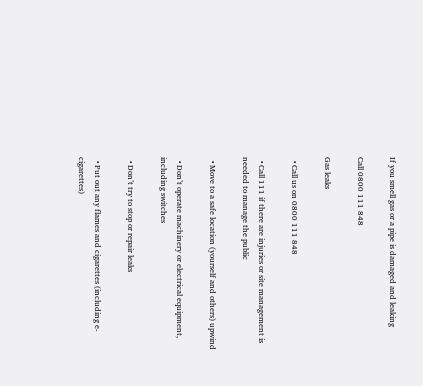If you smell gas or a pipe is damaged and leaking

Call 0800 111 848

Gas leaks

  • Call us on 0800 111 848

  • Call 111 if there are injuries or site management is needed to manage the public

  • Move to a safe location (yourself and others) upwind

  • Don’t operate machinery or electrical equipment, including switches

  • Don’t try to stop or repair leaks

  • Put out any flames and cigarettes (including e-cigarettes)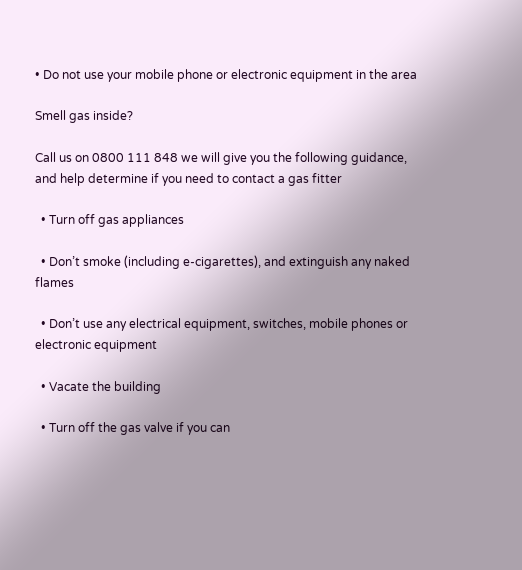• Do not use your mobile phone or electronic equipment in the area

Smell gas inside?

Call us on 0800 111 848 we will give you the following guidance, and help determine if you need to contact a gas fitter

  • Turn off gas appliances

  • Don’t smoke (including e-cigarettes), and extinguish any naked flames

  • Don’t use any electrical equipment, switches, mobile phones or electronic equipment

  • Vacate the building

  • Turn off the gas valve if you can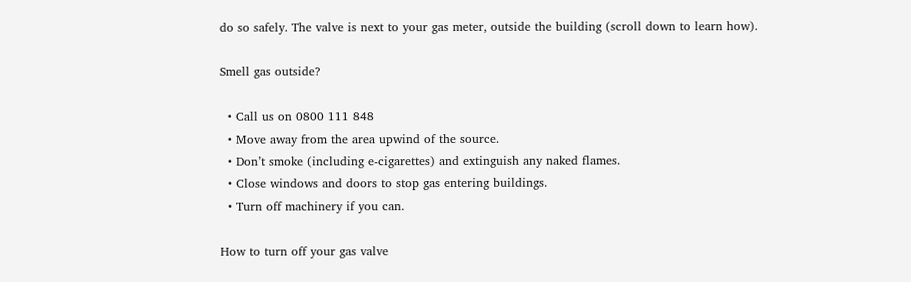do so safely. The valve is next to your gas meter, outside the building (scroll down to learn how).

Smell gas outside?

  • Call us on 0800 111 848
  • Move away from the area upwind of the source.
  • Don’t smoke (including e-cigarettes) and extinguish any naked flames.
  • Close windows and doors to stop gas entering buildings.
  • Turn off machinery if you can.

How to turn off your gas valve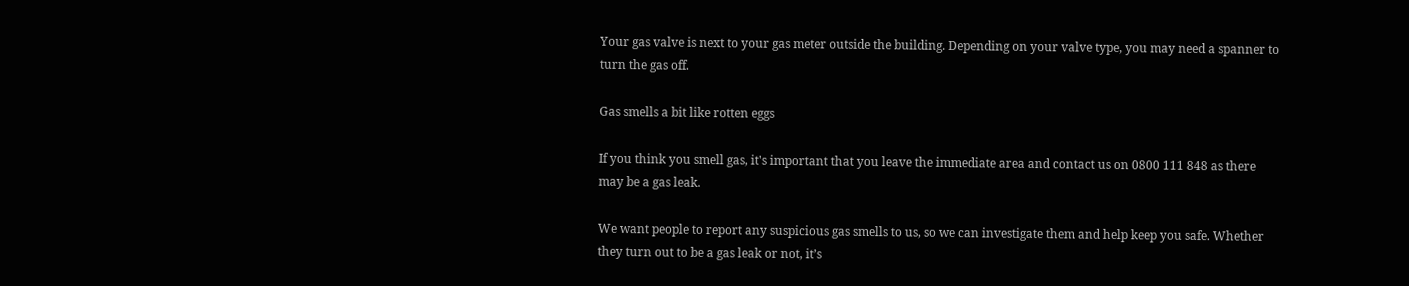Your gas valve is next to your gas meter outside the building. Depending on your valve type, you may need a spanner to turn the gas off.

Gas smells a bit like rotten eggs

If you think you smell gas, it's important that you leave the immediate area and contact us on 0800 111 848 as there may be a gas leak.

We want people to report any suspicious gas smells to us, so we can investigate them and help keep you safe. Whether they turn out to be a gas leak or not, it’s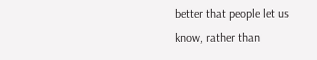better that people let us know, rather than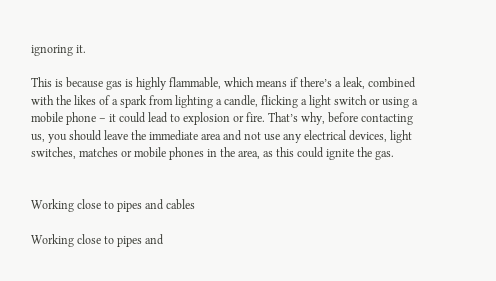ignoring it.

This is because gas is highly flammable, which means if there’s a leak, combined with the likes of a spark from lighting a candle, flicking a light switch or using a mobile phone – it could lead to explosion or fire. That’s why, before contacting us, you should leave the immediate area and not use any electrical devices, light switches, matches or mobile phones in the area, as this could ignite the gas.


Working close to pipes and cables

Working close to pipes and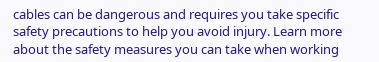cables can be dangerous and requires you take specific safety precautions to help you avoid injury. Learn more about the safety measures you can take when working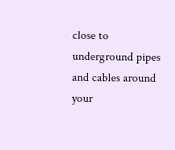close to underground pipes and cables around your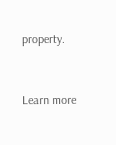property.


Learn more